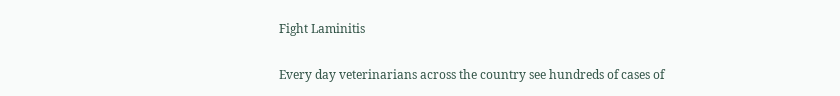Fight Laminitis

Every day veterinarians across the country see hundreds of cases of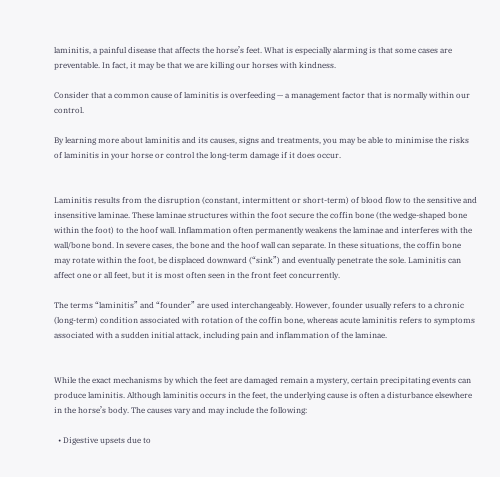laminitis, a painful disease that affects the horse’s feet. What is especially alarming is that some cases are preventable. In fact, it may be that we are killing our horses with kindness.

Consider that a common cause of laminitis is overfeeding — a management factor that is normally within our control.

By learning more about laminitis and its causes, signs and treatments, you may be able to minimise the risks of laminitis in your horse or control the long-term damage if it does occur.


Laminitis results from the disruption (constant, intermittent or short-term) of blood flow to the sensitive and insensitive laminae. These laminae structures within the foot secure the coffin bone (the wedge-shaped bone within the foot) to the hoof wall. Inflammation often permanently weakens the laminae and interferes with the wall/bone bond. In severe cases, the bone and the hoof wall can separate. In these situations, the coffin bone may rotate within the foot, be displaced downward (“sink”) and eventually penetrate the sole. Laminitis can affect one or all feet, but it is most often seen in the front feet concurrently.

The terms “laminitis” and “founder” are used interchangeably. However, founder usually refers to a chronic (long-term) condition associated with rotation of the coffin bone, whereas acute laminitis refers to symptoms associated with a sudden initial attack, including pain and inflammation of the laminae.


While the exact mechanisms by which the feet are damaged remain a mystery, certain precipitating events can produce laminitis. Although laminitis occurs in the feet, the underlying cause is often a disturbance elsewhere in the horse’s body. The causes vary and may include the following:

  • Digestive upsets due to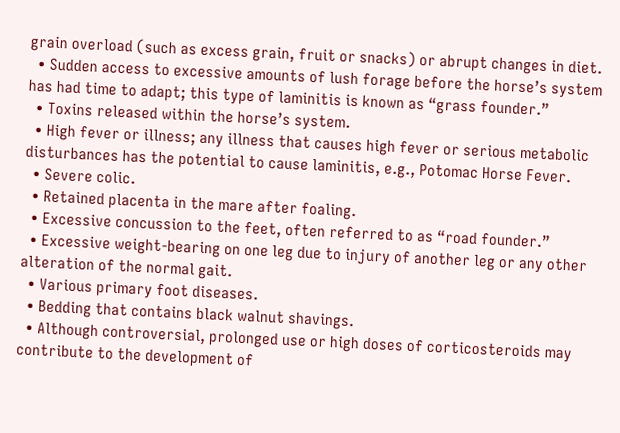grain overload (such as excess grain, fruit or snacks) or abrupt changes in diet.
  • Sudden access to excessive amounts of lush forage before the horse’s system has had time to adapt; this type of laminitis is known as “grass founder.”
  • Toxins released within the horse’s system.
  • High fever or illness; any illness that causes high fever or serious metabolic disturbances has the potential to cause laminitis, e.g., Potomac Horse Fever.
  • Severe colic.
  • Retained placenta in the mare after foaling.
  • Excessive concussion to the feet, often referred to as “road founder.”
  • Excessive weight-bearing on one leg due to injury of another leg or any other alteration of the normal gait.
  • Various primary foot diseases.
  • Bedding that contains black walnut shavings.
  • Although controversial, prolonged use or high doses of corticosteroids may contribute to the development of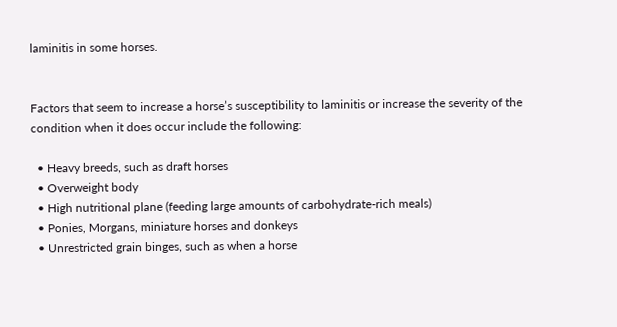laminitis in some horses.


Factors that seem to increase a horse’s susceptibility to laminitis or increase the severity of the condition when it does occur include the following:

  • Heavy breeds, such as draft horses
  • Overweight body
  • High nutritional plane (feeding large amounts of carbohydrate-rich meals)
  • Ponies, Morgans, miniature horses and donkeys
  • Unrestricted grain binges, such as when a horse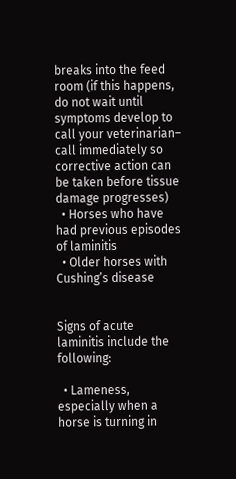breaks into the feed room (if this happens, do not wait until symptoms develop to call your veterinarian– call immediately so corrective action can be taken before tissue damage progresses)
  • Horses who have had previous episodes of laminitis
  • Older horses with Cushing’s disease


Signs of acute laminitis include the following:

  • Lameness, especially when a horse is turning in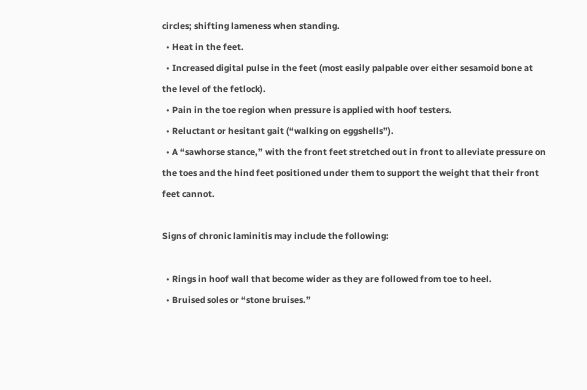circles; shifting lameness when standing.
  • Heat in the feet.
  • Increased digital pulse in the feet (most easily palpable over either sesamoid bone at the level of the fetlock).
  • Pain in the toe region when pressure is applied with hoof testers.
  • Reluctant or hesitant gait (“walking on eggshells”).
  • A “sawhorse stance,” with the front feet stretched out in front to alleviate pressure on the toes and the hind feet positioned under them to support the weight that their front feet cannot.

Signs of chronic laminitis may include the following:

  • Rings in hoof wall that become wider as they are followed from toe to heel.
  • Bruised soles or “stone bruises.”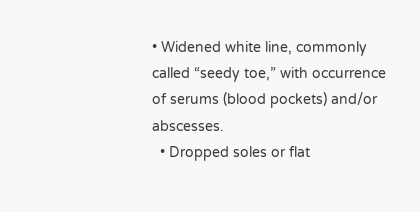• Widened white line, commonly called “seedy toe,” with occurrence of serums (blood pockets) and/or abscesses.
  • Dropped soles or flat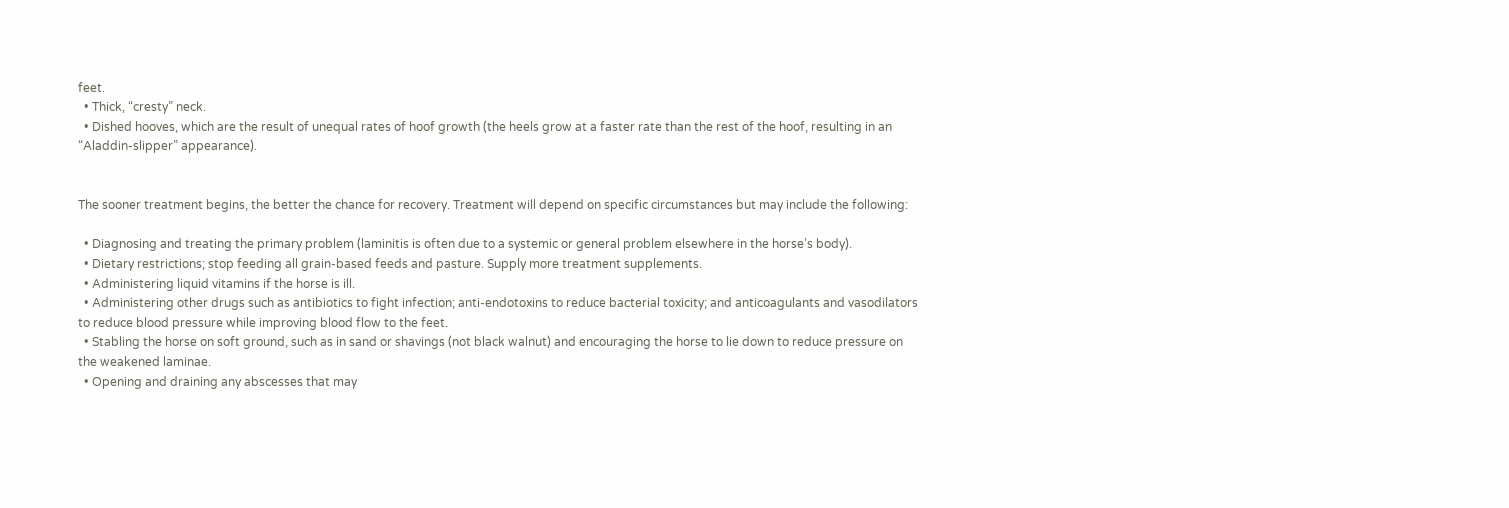feet.
  • Thick, “cresty” neck.
  • Dished hooves, which are the result of unequal rates of hoof growth (the heels grow at a faster rate than the rest of the hoof, resulting in an “Aladdin-slipper” appearance).


The sooner treatment begins, the better the chance for recovery. Treatment will depend on specific circumstances but may include the following:

  • Diagnosing and treating the primary problem (laminitis is often due to a systemic or general problem elsewhere in the horse’s body).
  • Dietary restrictions; stop feeding all grain-based feeds and pasture. Supply more treatment supplements.
  • Administering liquid vitamins if the horse is ill.
  • Administering other drugs such as antibiotics to fight infection; anti-endotoxins to reduce bacterial toxicity; and anticoagulants and vasodilators to reduce blood pressure while improving blood flow to the feet.
  • Stabling the horse on soft ground, such as in sand or shavings (not black walnut) and encouraging the horse to lie down to reduce pressure on the weakened laminae.
  • Opening and draining any abscesses that may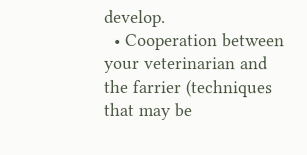develop.
  • Cooperation between your veterinarian and the farrier (techniques that may be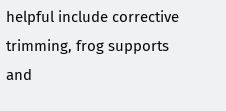helpful include corrective trimming, frog supports and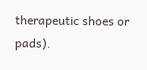therapeutic shoes or pads).